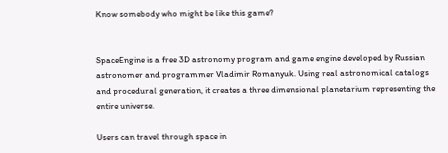Know somebody who might be like this game?


SpaceEngine is a free 3D astronomy program and game engine developed by Russian astronomer and programmer Vladimir Romanyuk. Using real astronomical catalogs and procedural generation, it creates a three dimensional planetarium representing the entire universe.

Users can travel through space in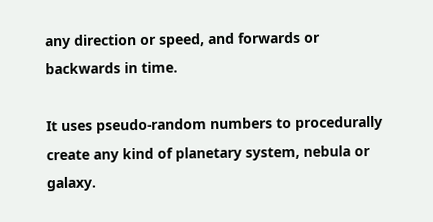any direction or speed, and forwards or backwards in time.

It uses pseudo-random numbers to procedurally create any kind of planetary system, nebula or galaxy.